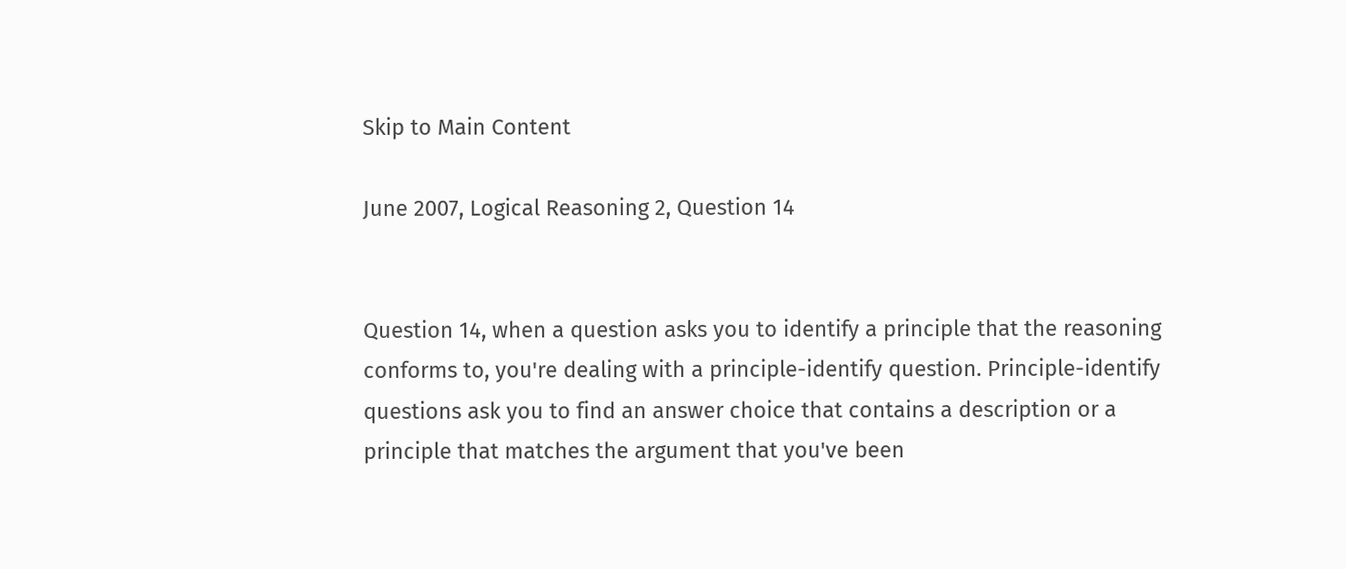Skip to Main Content

June 2007, Logical Reasoning 2, Question 14


Question 14, when a question asks you to identify a principle that the reasoning conforms to, you're dealing with a principle-identify question. Principle-identify questions ask you to find an answer choice that contains a description or a principle that matches the argument that you've been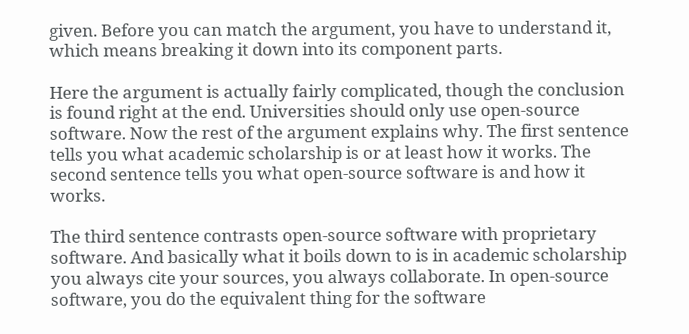given. Before you can match the argument, you have to understand it, which means breaking it down into its component parts.

Here the argument is actually fairly complicated, though the conclusion is found right at the end. Universities should only use open-source software. Now the rest of the argument explains why. The first sentence tells you what academic scholarship is or at least how it works. The second sentence tells you what open-source software is and how it works.

The third sentence contrasts open-source software with proprietary software. And basically what it boils down to is in academic scholarship you always cite your sources, you always collaborate. In open-source software, you do the equivalent thing for the software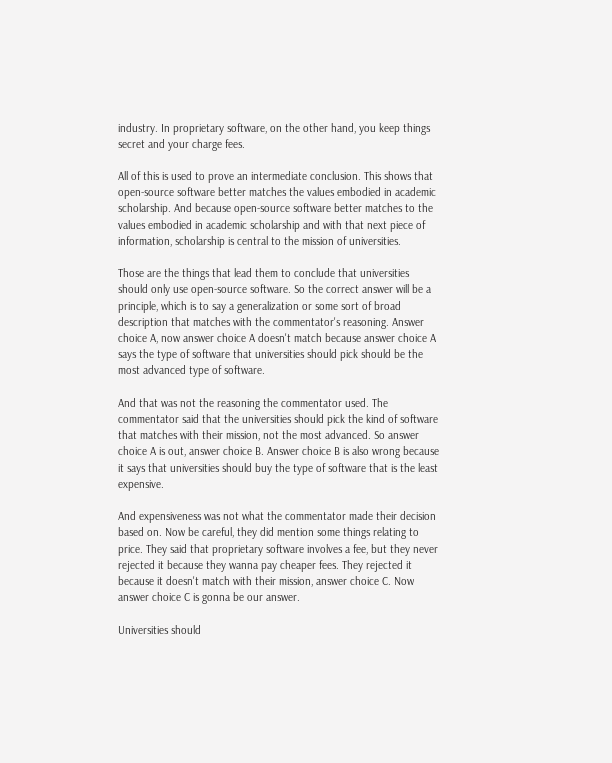industry. In proprietary software, on the other hand, you keep things secret and your charge fees.

All of this is used to prove an intermediate conclusion. This shows that open-source software better matches the values embodied in academic scholarship. And because open-source software better matches to the values embodied in academic scholarship and with that next piece of information, scholarship is central to the mission of universities.

Those are the things that lead them to conclude that universities should only use open-source software. So the correct answer will be a principle, which is to say a generalization or some sort of broad description that matches with the commentator's reasoning. Answer choice A, now answer choice A doesn't match because answer choice A says the type of software that universities should pick should be the most advanced type of software.

And that was not the reasoning the commentator used. The commentator said that the universities should pick the kind of software that matches with their mission, not the most advanced. So answer choice A is out, answer choice B. Answer choice B is also wrong because it says that universities should buy the type of software that is the least expensive.

And expensiveness was not what the commentator made their decision based on. Now be careful, they did mention some things relating to price. They said that proprietary software involves a fee, but they never rejected it because they wanna pay cheaper fees. They rejected it because it doesn't match with their mission, answer choice C. Now answer choice C is gonna be our answer.

Universities should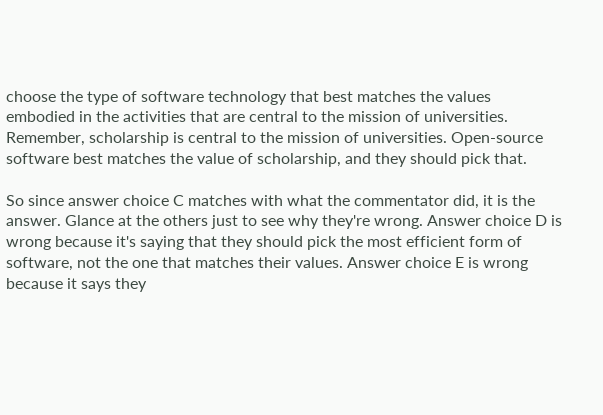choose the type of software technology that best matches the values embodied in the activities that are central to the mission of universities. Remember, scholarship is central to the mission of universities. Open-source software best matches the value of scholarship, and they should pick that.

So since answer choice C matches with what the commentator did, it is the answer. Glance at the others just to see why they're wrong. Answer choice D is wrong because it's saying that they should pick the most efficient form of software, not the one that matches their values. Answer choice E is wrong because it says they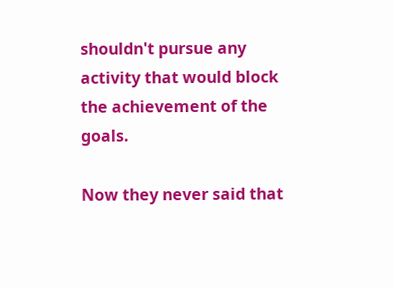shouldn't pursue any activity that would block the achievement of the goals.

Now they never said that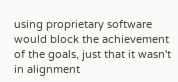using proprietary software would block the achievement of the goals, just that it wasn't in alignment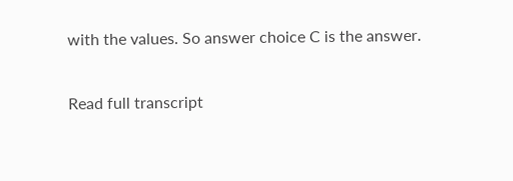with the values. So answer choice C is the answer.

Read full transcript